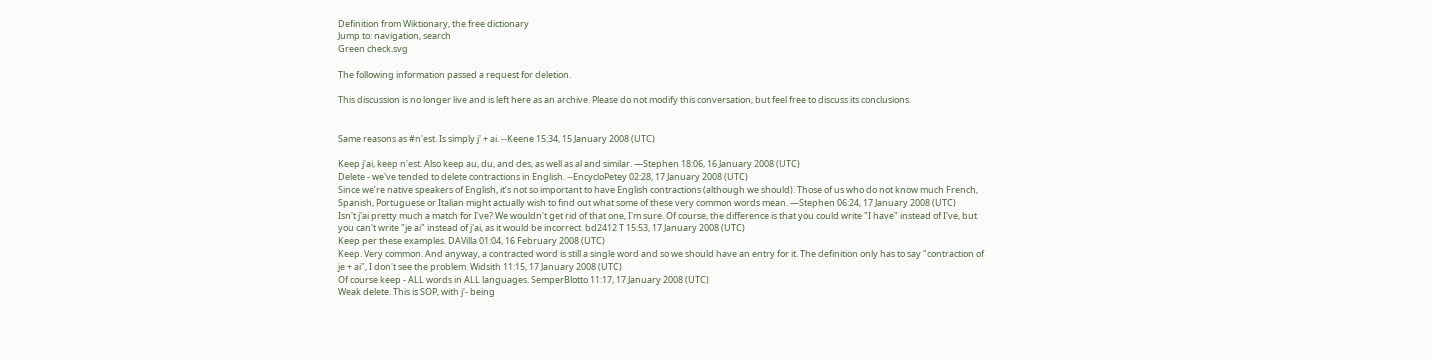Definition from Wiktionary, the free dictionary
Jump to: navigation, search
Green check.svg

The following information passed a request for deletion.

This discussion is no longer live and is left here as an archive. Please do not modify this conversation, but feel free to discuss its conclusions.


Same reasons as #n'est. Is simply j' + ai. --Keene 15:34, 15 January 2008 (UTC)

Keep j'ai, keep n'est. Also keep au, du, and des, as well as al and similar. —Stephen 18:06, 16 January 2008 (UTC)
Delete - we've tended to delete contractions in English. --EncycloPetey 02:28, 17 January 2008 (UTC)
Since we’re native speakers of English, it’s not so important to have English contractions (although we should). Those of us who do not know much French, Spanish, Portuguese or Italian might actually wish to find out what some of these very common words mean. —Stephen 06:24, 17 January 2008 (UTC)
Isn't j'ai pretty much a match for I've? We wouldn't get rid of that one, I'm sure. Of course, the difference is that you could write "I have" instead of I've, but you can't write "je ai" instead of j'ai, as it would be incorrect. bd2412 T 15:53, 17 January 2008 (UTC)
Keep per these examples. DAVilla 01:04, 16 February 2008 (UTC)
Keep. Very common. And anyway, a contracted word is still a single word and so we should have an entry for it. The definition only has to say "contraction of je + ai", I don't see the problem. Widsith 11:15, 17 January 2008 (UTC)
Of course keep - ALL words in ALL languages. SemperBlotto 11:17, 17 January 2008 (UTC)
Weak delete. This is SOP, with j'- being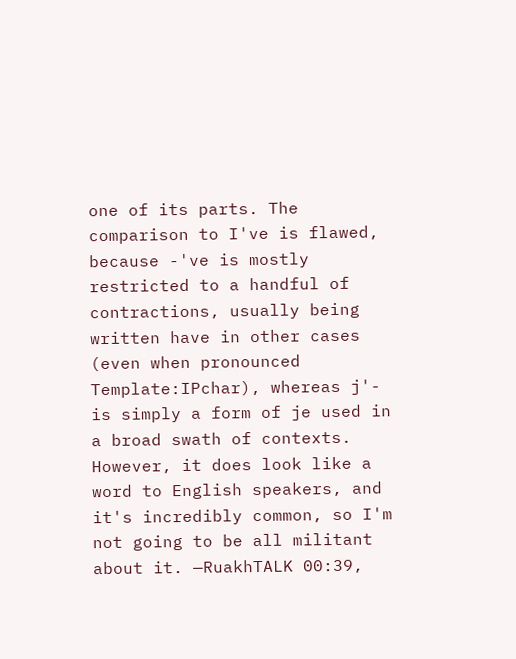one of its parts. The comparison to I've is flawed, because -'ve is mostly restricted to a handful of contractions, usually being written have in other cases (even when pronounced Template:IPchar), whereas j'- is simply a form of je used in a broad swath of contexts. However, it does look like a word to English speakers, and it's incredibly common, so I'm not going to be all militant about it. —RuakhTALK 00:39,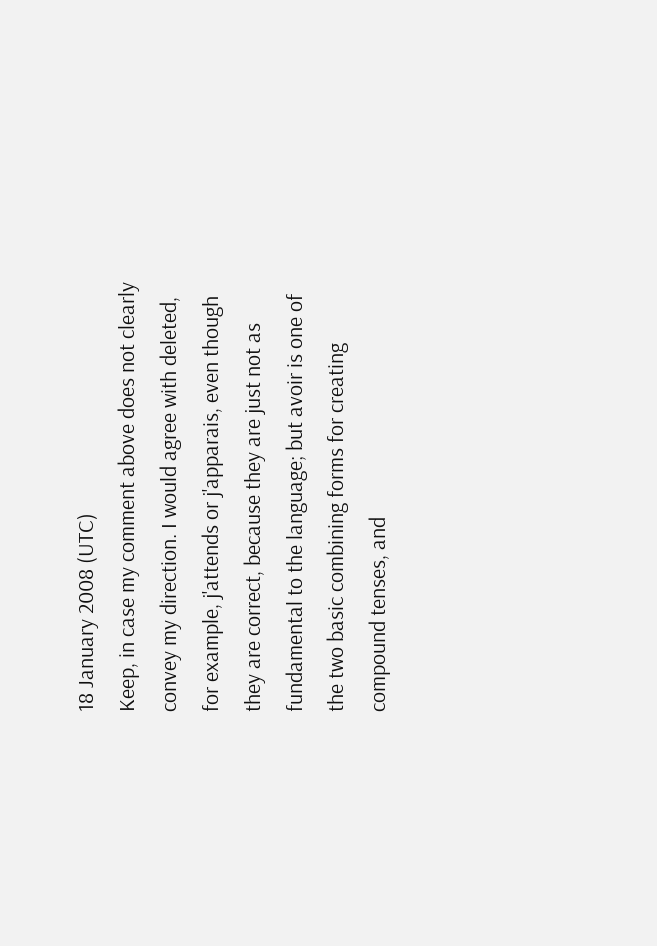18 January 2008 (UTC)
Keep, in case my comment above does not clearly convey my direction. I would agree with deleted, for example, j'attends or j'apparais, even though they are correct, because they are just not as fundamental to the language; but avoir is one of the two basic combining forms for creating compound tenses, and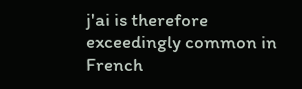j'ai is therefore exceedingly common in French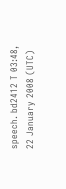speech. bd2412 T 03:48, 22 January 2008 (UTC)